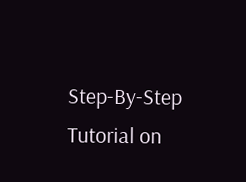Step-By-Step Tutorial on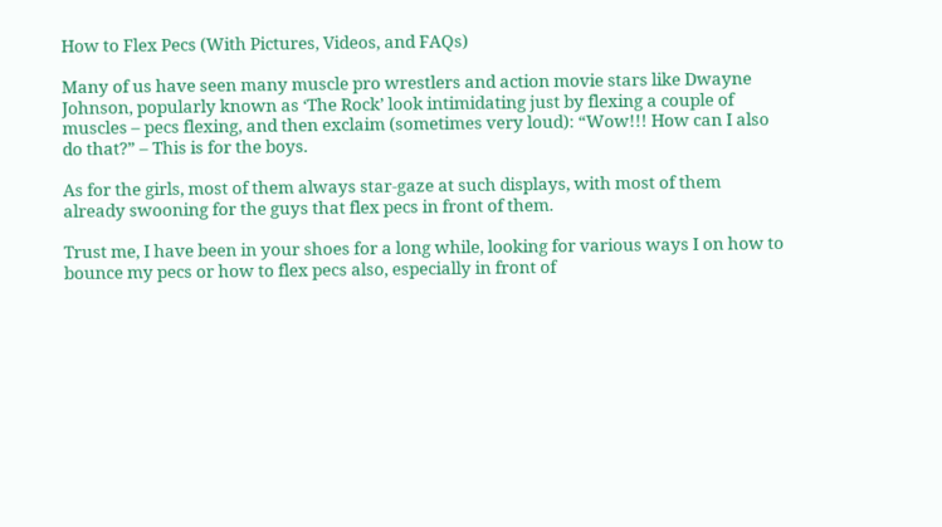How to Flex Pecs (With Pictures, Videos, and FAQs)

Many of us have seen many muscle pro wrestlers and action movie stars like Dwayne Johnson, popularly known as ‘The Rock’ look intimidating just by flexing a couple of muscles – pecs flexing, and then exclaim (sometimes very loud): “Wow!!! How can I also do that?” – This is for the boys.

As for the girls, most of them always star-gaze at such displays, with most of them already swooning for the guys that flex pecs in front of them.

Trust me, I have been in your shoes for a long while, looking for various ways I on how to bounce my pecs or how to flex pecs also, especially in front of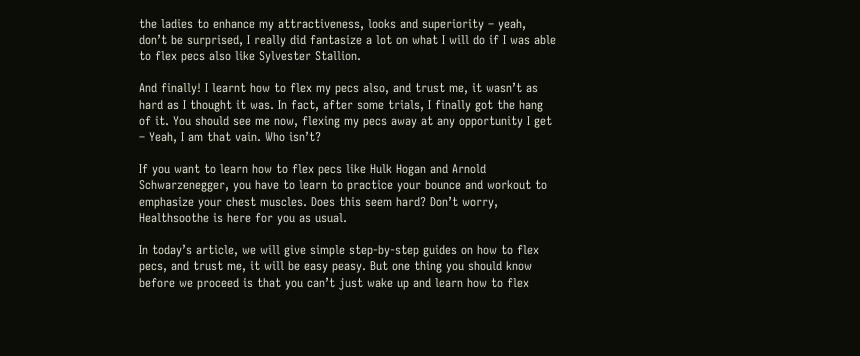the ladies to enhance my attractiveness, looks and superiority – yeah, don’t be surprised, I really did fantasize a lot on what I will do if I was able to flex pecs also like Sylvester Stallion.

And finally! I learnt how to flex my pecs also, and trust me, it wasn’t as hard as I thought it was. In fact, after some trials, I finally got the hang of it. You should see me now, flexing my pecs away at any opportunity I get – Yeah, I am that vain. Who isn’t?

If you want to learn how to flex pecs like Hulk Hogan and Arnold Schwarzenegger, you have to learn to practice your bounce and workout to emphasize your chest muscles. Does this seem hard? Don’t worry, Healthsoothe is here for you as usual.

In today’s article, we will give simple step-by-step guides on how to flex pecs, and trust me, it will be easy peasy. But one thing you should know before we proceed is that you can’t just wake up and learn how to flex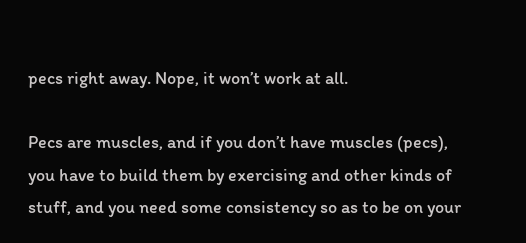pecs right away. Nope, it won’t work at all.

Pecs are muscles, and if you don’t have muscles (pecs), you have to build them by exercising and other kinds of stuff, and you need some consistency so as to be on your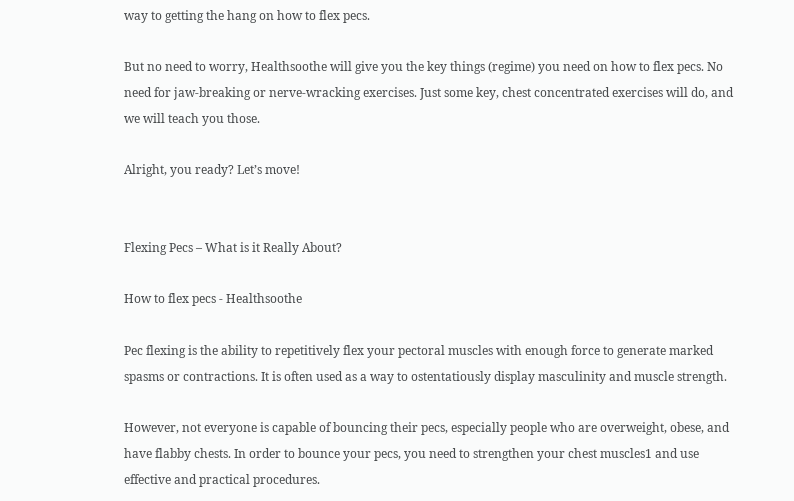way to getting the hang on how to flex pecs.

But no need to worry, Healthsoothe will give you the key things (regime) you need on how to flex pecs. No need for jaw-breaking or nerve-wracking exercises. Just some key, chest concentrated exercises will do, and we will teach you those.

Alright, you ready? Let’s move!


Flexing Pecs – What is it Really About?

How to flex pecs - Healthsoothe

Pec flexing is the ability to repetitively flex your pectoral muscles with enough force to generate marked spasms or contractions. It is often used as a way to ostentatiously display masculinity and muscle strength.

However, not everyone is capable of bouncing their pecs, especially people who are overweight, obese, and have flabby chests. In order to bounce your pecs, you need to strengthen your chest muscles1 and use effective and practical procedures.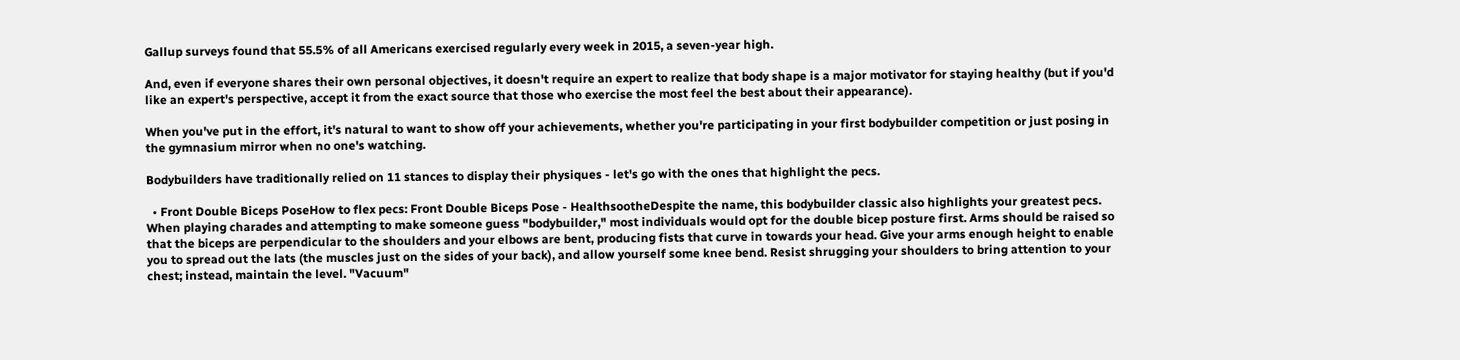Gallup surveys found that 55.5% of all Americans exercised regularly every week in 2015, a seven-year high.

And, even if everyone shares their own personal objectives, it doesn't require an expert to realize that body shape is a major motivator for staying healthy (but if you'd like an expert's perspective, accept it from the exact source that those who exercise the most feel the best about their appearance).

When you've put in the effort, it's natural to want to show off your achievements, whether you're participating in your first bodybuilder competition or just posing in the gymnasium mirror when no one's watching.

Bodybuilders have traditionally relied on 11 stances to display their physiques - let's go with the ones that highlight the pecs.

  • Front Double Biceps PoseHow to flex pecs: Front Double Biceps Pose - HealthsootheDespite the name, this bodybuilder classic also highlights your greatest pecs. When playing charades and attempting to make someone guess "bodybuilder," most individuals would opt for the double bicep posture first. Arms should be raised so that the biceps are perpendicular to the shoulders and your elbows are bent, producing fists that curve in towards your head. Give your arms enough height to enable you to spread out the lats (the muscles just on the sides of your back), and allow yourself some knee bend. Resist shrugging your shoulders to bring attention to your chest; instead, maintain the level. "Vacuum"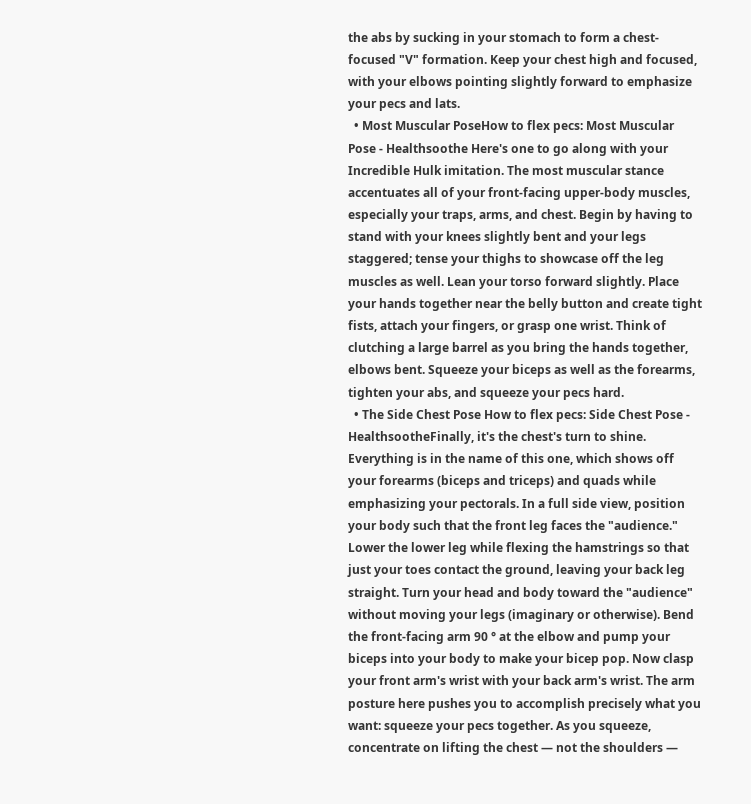the abs by sucking in your stomach to form a chest-focused "V" formation. Keep your chest high and focused, with your elbows pointing slightly forward to emphasize your pecs and lats.
  • Most Muscular PoseHow to flex pecs: Most Muscular Pose - Healthsoothe Here's one to go along with your Incredible Hulk imitation. The most muscular stance accentuates all of your front-facing upper-body muscles, especially your traps, arms, and chest. Begin by having to stand with your knees slightly bent and your legs staggered; tense your thighs to showcase off the leg muscles as well. Lean your torso forward slightly. Place your hands together near the belly button and create tight fists, attach your fingers, or grasp one wrist. Think of clutching a large barrel as you bring the hands together, elbows bent. Squeeze your biceps as well as the forearms, tighten your abs, and squeeze your pecs hard.
  • The Side Chest Pose How to flex pecs: Side Chest Pose - HealthsootheFinally, it's the chest's turn to shine. Everything is in the name of this one, which shows off your forearms (biceps and triceps) and quads while emphasizing your pectorals. In a full side view, position your body such that the front leg faces the "audience." Lower the lower leg while flexing the hamstrings so that just your toes contact the ground, leaving your back leg straight. Turn your head and body toward the "audience" without moving your legs (imaginary or otherwise). Bend the front-facing arm 90 ° at the elbow and pump your biceps into your body to make your bicep pop. Now clasp your front arm's wrist with your back arm's wrist. The arm posture here pushes you to accomplish precisely what you want: squeeze your pecs together. As you squeeze, concentrate on lifting the chest — not the shoulders —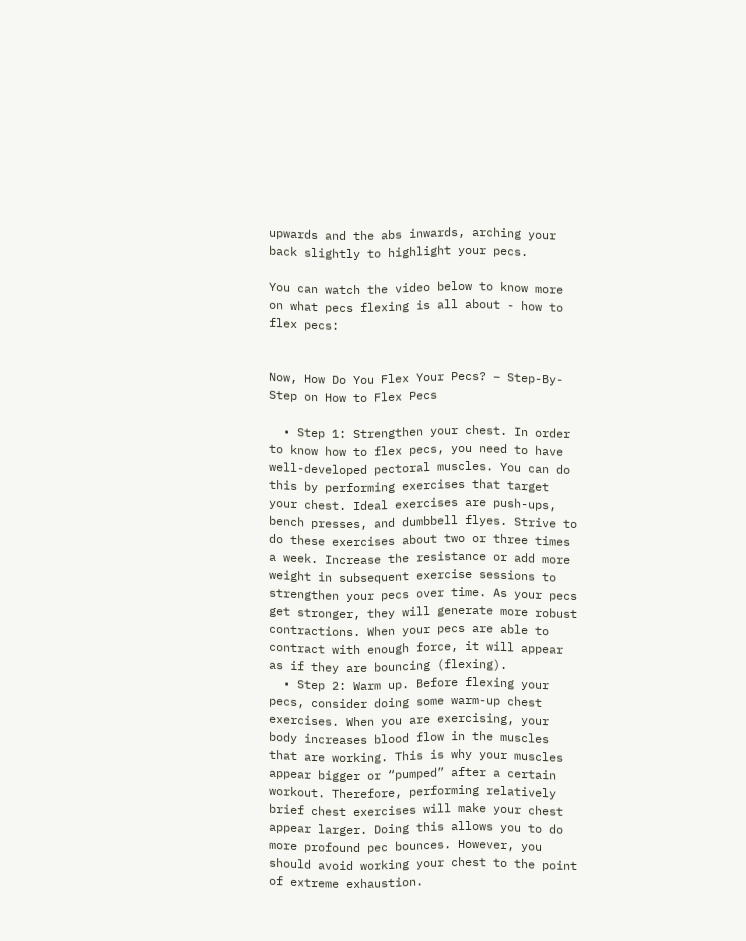upwards and the abs inwards, arching your back slightly to highlight your pecs.

You can watch the video below to know more on what pecs flexing is all about - how to flex pecs:


Now, How Do You Flex Your Pecs? – Step-By-Step on How to Flex Pecs

  • Step 1: Strengthen your chest. In order to know how to flex pecs, you need to have well-developed pectoral muscles. You can do this by performing exercises that target your chest. Ideal exercises are push-ups, bench presses, and dumbbell flyes. Strive to do these exercises about two or three times a week. Increase the resistance or add more weight in subsequent exercise sessions to strengthen your pecs over time. As your pecs get stronger, they will generate more robust contractions. When your pecs are able to contract with enough force, it will appear as if they are bouncing (flexing).
  • Step 2: Warm up. Before flexing your pecs, consider doing some warm-up chest exercises. When you are exercising, your body increases blood flow in the muscles that are working. This is why your muscles appear bigger or “pumped” after a certain workout. Therefore, performing relatively brief chest exercises will make your chest appear larger. Doing this allows you to do more profound pec bounces. However, you should avoid working your chest to the point of extreme exhaustion.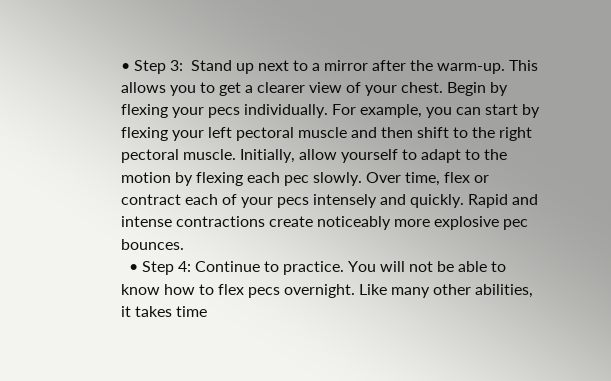• Step 3:  Stand up next to a mirror after the warm-up. This allows you to get a clearer view of your chest. Begin by flexing your pecs individually. For example, you can start by flexing your left pectoral muscle and then shift to the right pectoral muscle. Initially, allow yourself to adapt to the motion by flexing each pec slowly. Over time, flex or contract each of your pecs intensely and quickly. Rapid and intense contractions create noticeably more explosive pec bounces.
  • Step 4: Continue to practice. You will not be able to know how to flex pecs overnight. Like many other abilities, it takes time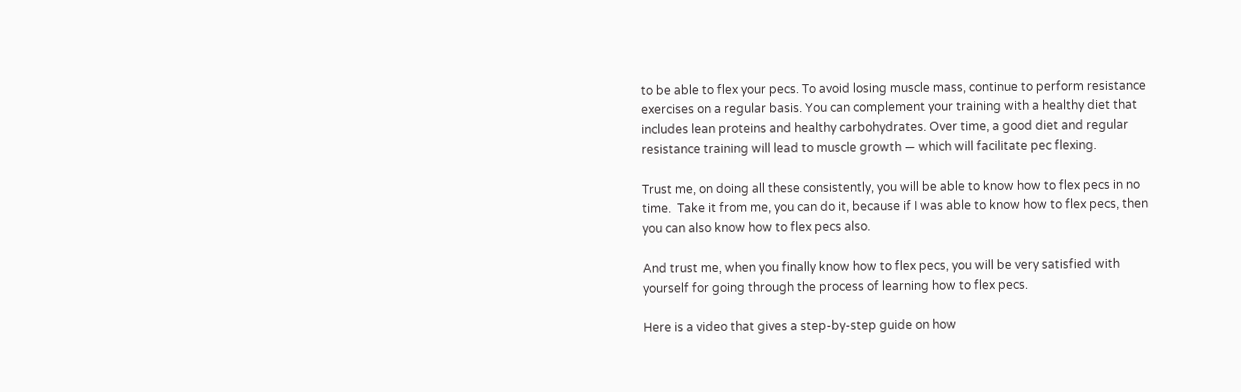to be able to flex your pecs. To avoid losing muscle mass, continue to perform resistance exercises on a regular basis. You can complement your training with a healthy diet that includes lean proteins and healthy carbohydrates. Over time, a good diet and regular resistance training will lead to muscle growth — which will facilitate pec flexing.

Trust me, on doing all these consistently, you will be able to know how to flex pecs in no time.  Take it from me, you can do it, because if I was able to know how to flex pecs, then you can also know how to flex pecs also.

And trust me, when you finally know how to flex pecs, you will be very satisfied with yourself for going through the process of learning how to flex pecs.

Here is a video that gives a step-by-step guide on how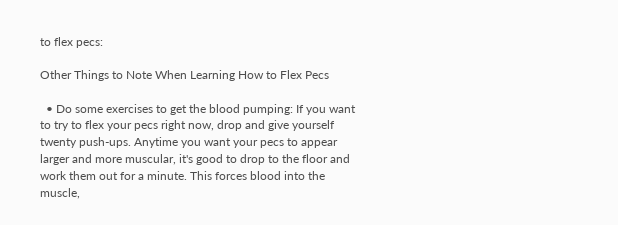to flex pecs:

Other Things to Note When Learning How to Flex Pecs

  • Do some exercises to get the blood pumping: If you want to try to flex your pecs right now, drop and give yourself twenty push-ups. Anytime you want your pecs to appear larger and more muscular, it's good to drop to the floor and work them out for a minute. This forces blood into the muscle,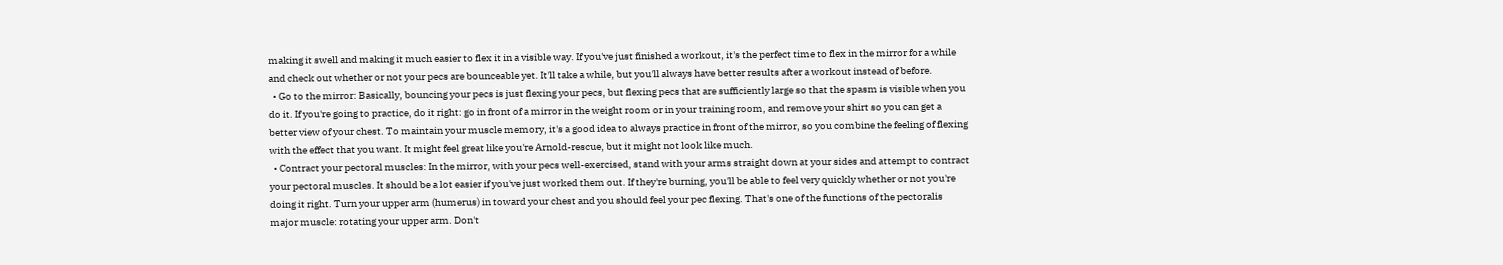making it swell and making it much easier to flex it in a visible way. If you've just finished a workout, it's the perfect time to flex in the mirror for a while and check out whether or not your pecs are bounceable yet. It'll take a while, but you'll always have better results after a workout instead of before.
  • Go to the mirror: Basically, bouncing your pecs is just flexing your pecs, but flexing pecs that are sufficiently large so that the spasm is visible when you do it. If you're going to practice, do it right: go in front of a mirror in the weight room or in your training room, and remove your shirt so you can get a better view of your chest. To maintain your muscle memory, it's a good idea to always practice in front of the mirror, so you combine the feeling of flexing with the effect that you want. It might feel great like you're Arnold-rescue, but it might not look like much.
  • Contract your pectoral muscles: In the mirror, with your pecs well-exercised, stand with your arms straight down at your sides and attempt to contract your pectoral muscles. It should be a lot easier if you've just worked them out. If they're burning, you'll be able to feel very quickly whether or not you're doing it right. Turn your upper arm (humerus) in toward your chest and you should feel your pec flexing. That's one of the functions of the pectoralis major muscle: rotating your upper arm. Don't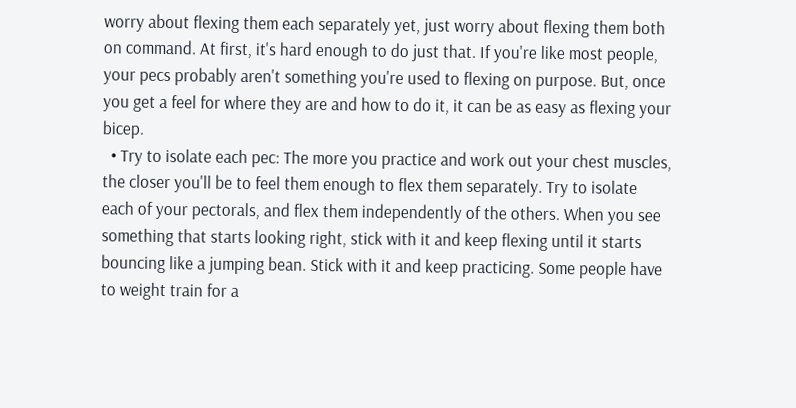worry about flexing them each separately yet, just worry about flexing them both on command. At first, it's hard enough to do just that. If you're like most people, your pecs probably aren't something you're used to flexing on purpose. But, once you get a feel for where they are and how to do it, it can be as easy as flexing your bicep.
  • Try to isolate each pec: The more you practice and work out your chest muscles, the closer you'll be to feel them enough to flex them separately. Try to isolate each of your pectorals, and flex them independently of the others. When you see something that starts looking right, stick with it and keep flexing until it starts bouncing like a jumping bean. Stick with it and keep practicing. Some people have to weight train for a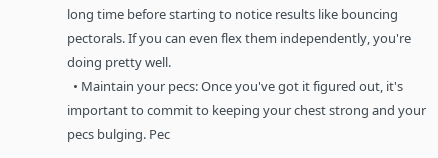long time before starting to notice results like bouncing pectorals. If you can even flex them independently, you're doing pretty well.
  • Maintain your pecs: Once you've got it figured out, it's important to commit to keeping your chest strong and your pecs bulging. Pec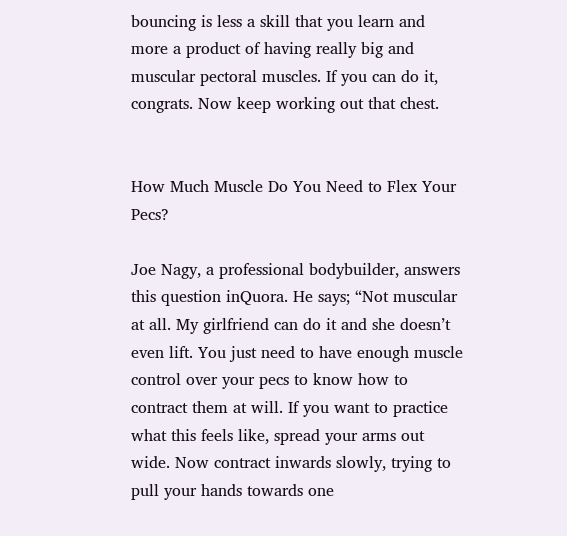bouncing is less a skill that you learn and more a product of having really big and muscular pectoral muscles. If you can do it, congrats. Now keep working out that chest.


How Much Muscle Do You Need to Flex Your Pecs?

Joe Nagy, a professional bodybuilder, answers this question inQuora. He says; “Not muscular at all. My girlfriend can do it and she doesn’t even lift. You just need to have enough muscle control over your pecs to know how to contract them at will. If you want to practice what this feels like, spread your arms out wide. Now contract inwards slowly, trying to pull your hands towards one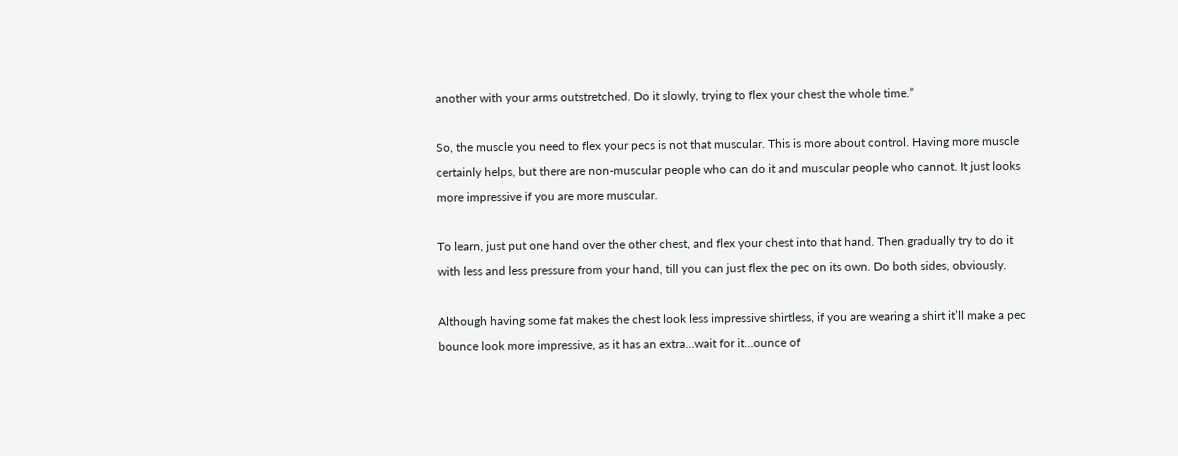another with your arms outstretched. Do it slowly, trying to flex your chest the whole time.”

So, the muscle you need to flex your pecs is not that muscular. This is more about control. Having more muscle certainly helps, but there are non-muscular people who can do it and muscular people who cannot. It just looks more impressive if you are more muscular.

To learn, just put one hand over the other chest, and flex your chest into that hand. Then gradually try to do it with less and less pressure from your hand, till you can just flex the pec on its own. Do both sides, obviously.

Although having some fat makes the chest look less impressive shirtless, if you are wearing a shirt it’ll make a pec bounce look more impressive, as it has an extra…wait for it…ounce of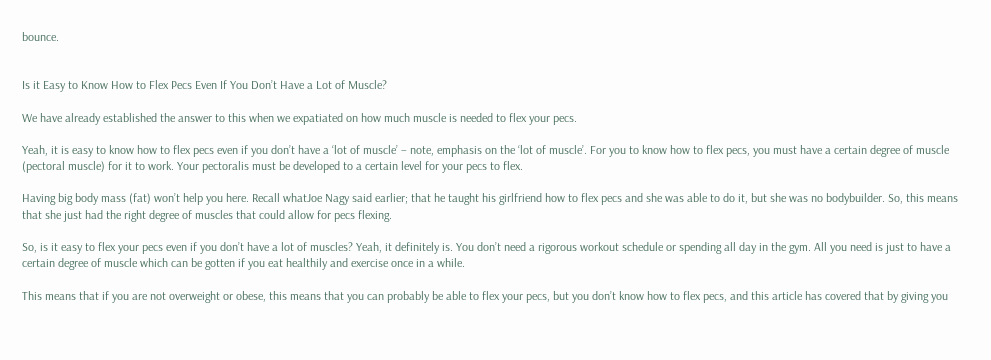bounce.


Is it Easy to Know How to Flex Pecs Even If You Don’t Have a Lot of Muscle?

We have already established the answer to this when we expatiated on how much muscle is needed to flex your pecs.

Yeah, it is easy to know how to flex pecs even if you don’t have a ‘lot of muscle’ – note, emphasis on the ‘lot of muscle’. For you to know how to flex pecs, you must have a certain degree of muscle (pectoral muscle) for it to work. Your pectoralis must be developed to a certain level for your pecs to flex.

Having big body mass (fat) won’t help you here. Recall whatJoe Nagy said earlier; that he taught his girlfriend how to flex pecs and she was able to do it, but she was no bodybuilder. So, this means that she just had the right degree of muscles that could allow for pecs flexing.

So, is it easy to flex your pecs even if you don’t have a lot of muscles? Yeah, it definitely is. You don’t need a rigorous workout schedule or spending all day in the gym. All you need is just to have a certain degree of muscle which can be gotten if you eat healthily and exercise once in a while.

This means that if you are not overweight or obese, this means that you can probably be able to flex your pecs, but you don’t know how to flex pecs, and this article has covered that by giving you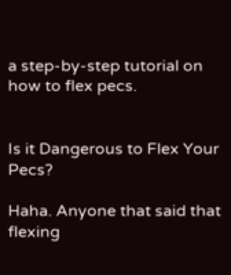a step-by-step tutorial on how to flex pecs.


Is it Dangerous to Flex Your Pecs?

Haha. Anyone that said that flexing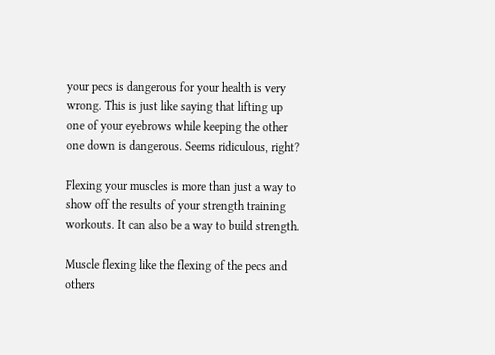your pecs is dangerous for your health is very wrong. This is just like saying that lifting up one of your eyebrows while keeping the other one down is dangerous. Seems ridiculous, right?

Flexing your muscles is more than just a way to show off the results of your strength training workouts. It can also be a way to build strength.

Muscle flexing like the flexing of the pecs and others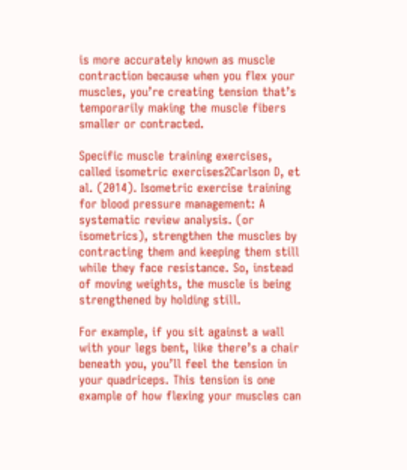is more accurately known as muscle contraction because when you flex your muscles, you’re creating tension that’s temporarily making the muscle fibers smaller or contracted.

Specific muscle training exercises, called isometric exercises2Carlson D, et al. (2014). Isometric exercise training for blood pressure management: A systematic review analysis. (or isometrics), strengthen the muscles by contracting them and keeping them still while they face resistance. So, instead of moving weights, the muscle is being strengthened by holding still.

For example, if you sit against a wall with your legs bent, like there’s a chair beneath you, you’ll feel the tension in your quadriceps. This tension is one example of how flexing your muscles can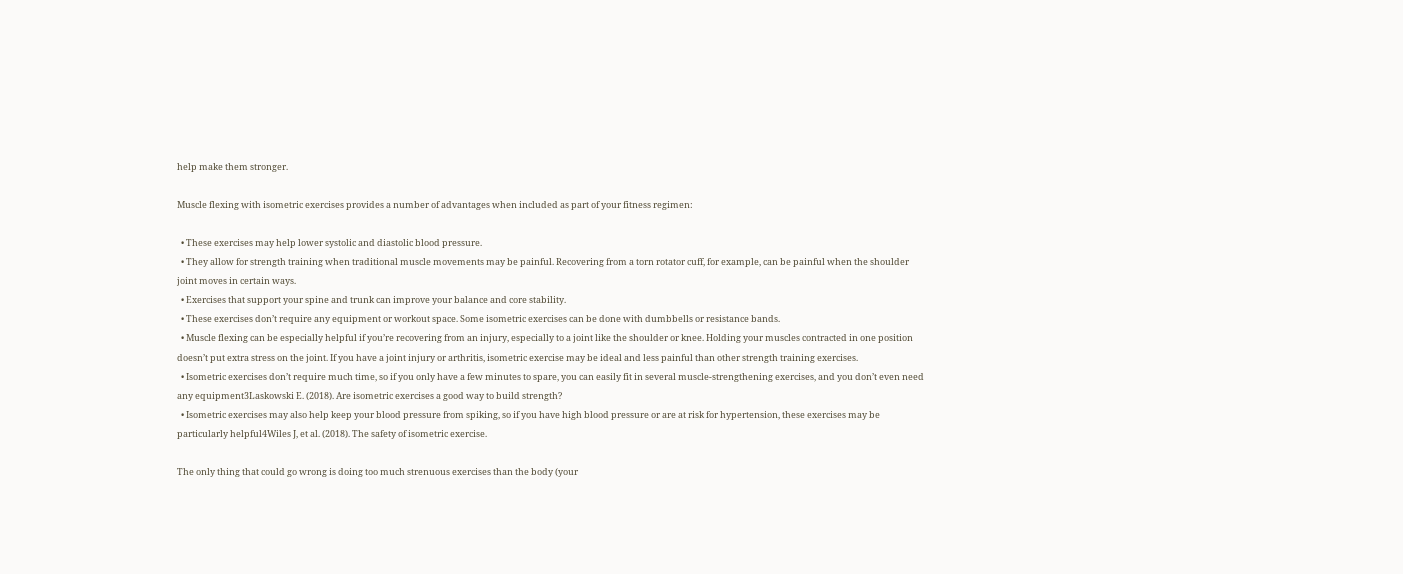help make them stronger.

Muscle flexing with isometric exercises provides a number of advantages when included as part of your fitness regimen:

  • These exercises may help lower systolic and diastolic blood pressure.
  • They allow for strength training when traditional muscle movements may be painful. Recovering from a torn rotator cuff, for example, can be painful when the shoulder joint moves in certain ways.
  • Exercises that support your spine and trunk can improve your balance and core stability.
  • These exercises don’t require any equipment or workout space. Some isometric exercises can be done with dumbbells or resistance bands.
  • Muscle flexing can be especially helpful if you’re recovering from an injury, especially to a joint like the shoulder or knee. Holding your muscles contracted in one position doesn’t put extra stress on the joint. If you have a joint injury or arthritis, isometric exercise may be ideal and less painful than other strength training exercises.
  • Isometric exercises don’t require much time, so if you only have a few minutes to spare, you can easily fit in several muscle-strengthening exercises, and you don’t even need any equipment3Laskowski E. (2018). Are isometric exercises a good way to build strength?
  • Isometric exercises may also help keep your blood pressure from spiking, so if you have high blood pressure or are at risk for hypertension, these exercises may be particularly helpful4Wiles J, et al. (2018). The safety of isometric exercise.

The only thing that could go wrong is doing too much strenuous exercises than the body (your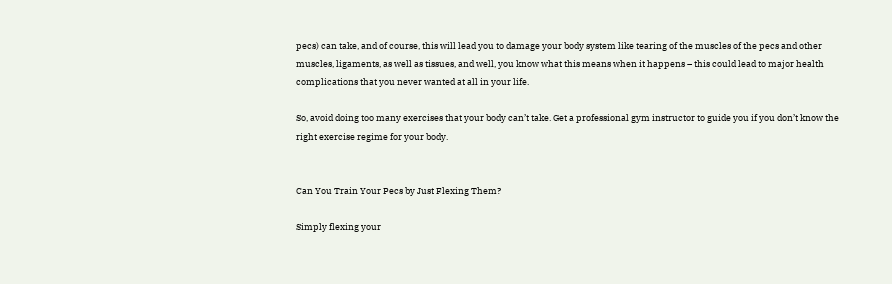pecs) can take, and of course, this will lead you to damage your body system like tearing of the muscles of the pecs and other muscles, ligaments, as well as tissues, and well, you know what this means when it happens – this could lead to major health complications that you never wanted at all in your life.

So, avoid doing too many exercises that your body can’t take. Get a professional gym instructor to guide you if you don’t know the right exercise regime for your body.


Can You Train Your Pecs by Just Flexing Them?

Simply flexing your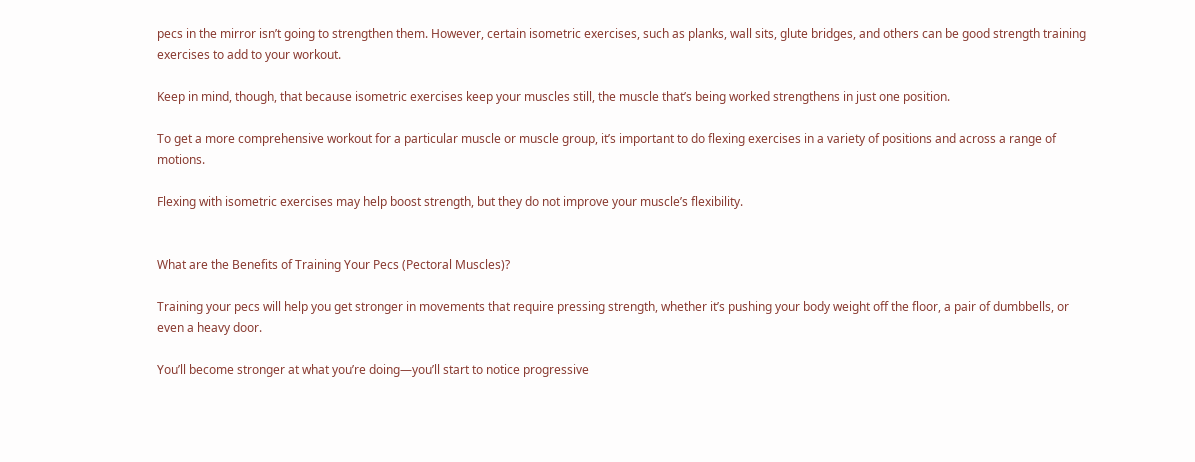pecs in the mirror isn’t going to strengthen them. However, certain isometric exercises, such as planks, wall sits, glute bridges, and others can be good strength training exercises to add to your workout.

Keep in mind, though, that because isometric exercises keep your muscles still, the muscle that’s being worked strengthens in just one position.

To get a more comprehensive workout for a particular muscle or muscle group, it’s important to do flexing exercises in a variety of positions and across a range of motions.

Flexing with isometric exercises may help boost strength, but they do not improve your muscle’s flexibility.


What are the Benefits of Training Your Pecs (Pectoral Muscles)?

Training your pecs will help you get stronger in movements that require pressing strength, whether it’s pushing your body weight off the floor, a pair of dumbbells, or even a heavy door.

You’ll become stronger at what you’re doing—you’ll start to notice progressive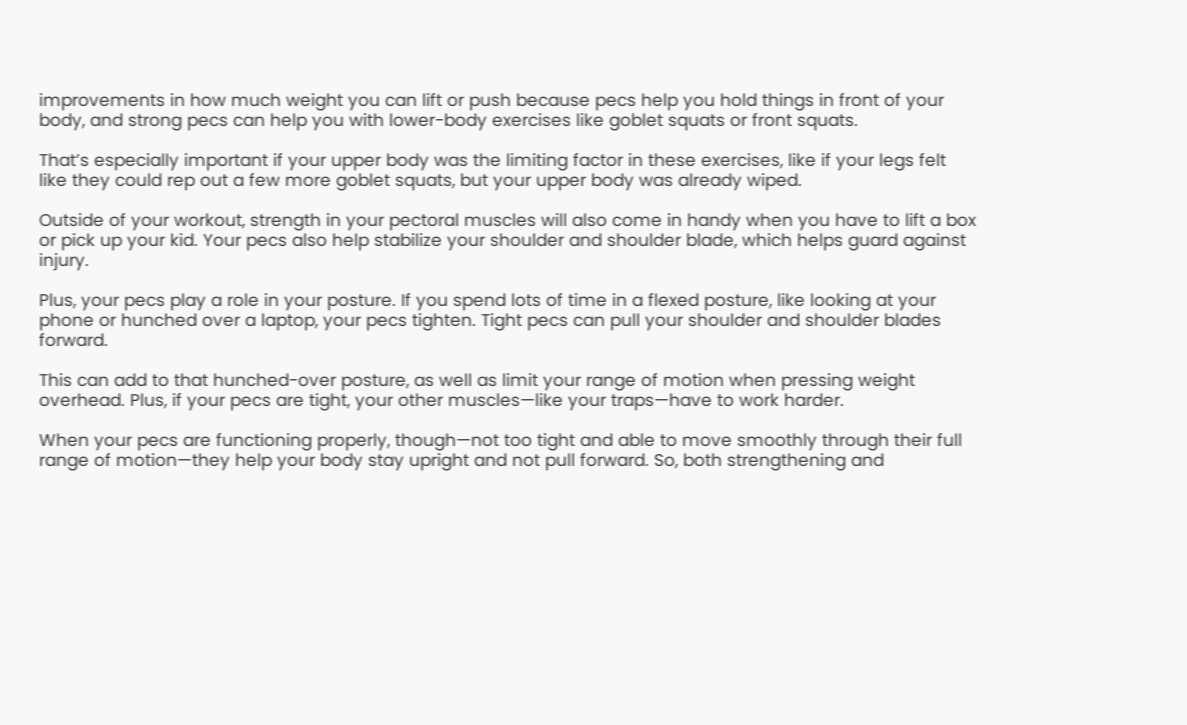improvements in how much weight you can lift or push because pecs help you hold things in front of your body, and strong pecs can help you with lower-body exercises like goblet squats or front squats.

That’s especially important if your upper body was the limiting factor in these exercises, like if your legs felt like they could rep out a few more goblet squats, but your upper body was already wiped.

Outside of your workout, strength in your pectoral muscles will also come in handy when you have to lift a box or pick up your kid. Your pecs also help stabilize your shoulder and shoulder blade, which helps guard against injury.

Plus, your pecs play a role in your posture. If you spend lots of time in a flexed posture, like looking at your phone or hunched over a laptop, your pecs tighten. Tight pecs can pull your shoulder and shoulder blades forward.

This can add to that hunched-over posture, as well as limit your range of motion when pressing weight overhead. Plus, if your pecs are tight, your other muscles—like your traps—have to work harder.

When your pecs are functioning properly, though—not too tight and able to move smoothly through their full range of motion—they help your body stay upright and not pull forward. So, both strengthening and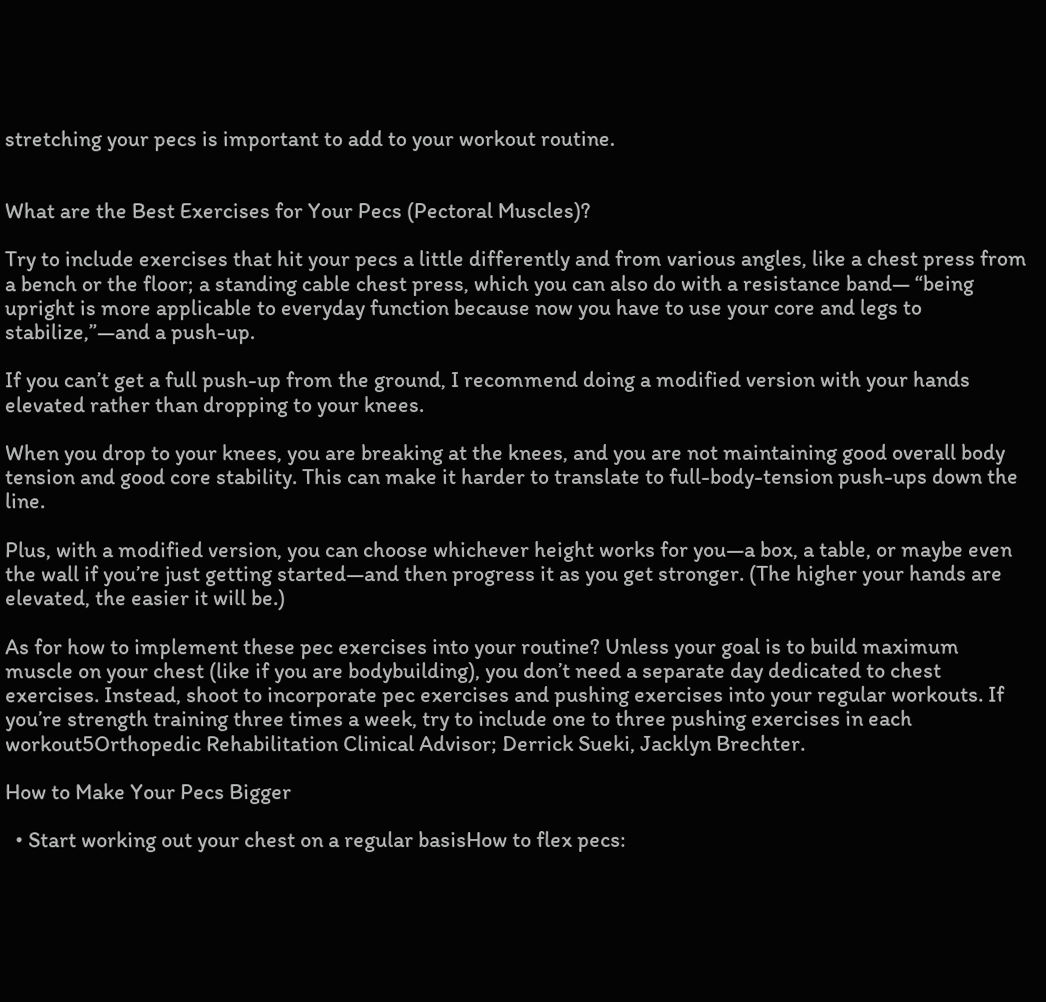stretching your pecs is important to add to your workout routine.


What are the Best Exercises for Your Pecs (Pectoral Muscles)?

Try to include exercises that hit your pecs a little differently and from various angles, like a chest press from a bench or the floor; a standing cable chest press, which you can also do with a resistance band— “being upright is more applicable to everyday function because now you have to use your core and legs to stabilize,”—and a push-up.

If you can’t get a full push-up from the ground, I recommend doing a modified version with your hands elevated rather than dropping to your knees.

When you drop to your knees, you are breaking at the knees, and you are not maintaining good overall body tension and good core stability. This can make it harder to translate to full-body-tension push-ups down the line.

Plus, with a modified version, you can choose whichever height works for you—a box, a table, or maybe even the wall if you’re just getting started—and then progress it as you get stronger. (The higher your hands are elevated, the easier it will be.)

As for how to implement these pec exercises into your routine? Unless your goal is to build maximum muscle on your chest (like if you are bodybuilding), you don’t need a separate day dedicated to chest exercises. Instead, shoot to incorporate pec exercises and pushing exercises into your regular workouts. If you’re strength training three times a week, try to include one to three pushing exercises in each workout5Orthopedic Rehabilitation Clinical Advisor; Derrick Sueki, Jacklyn Brechter.

How to Make Your Pecs Bigger

  • Start working out your chest on a regular basisHow to flex pecs: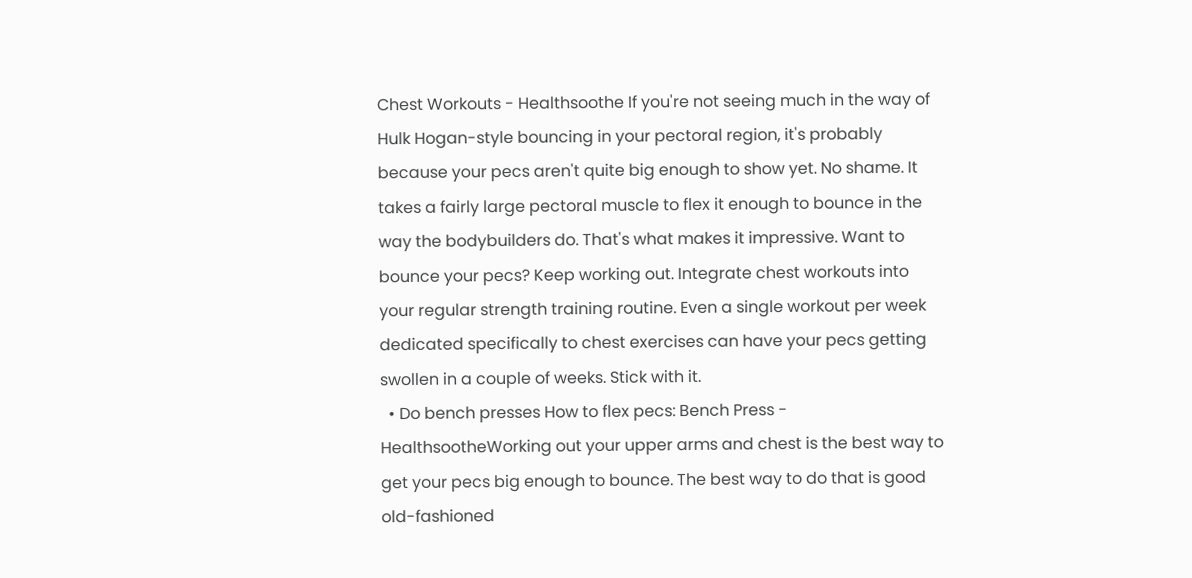Chest Workouts - Healthsoothe If you're not seeing much in the way of Hulk Hogan-style bouncing in your pectoral region, it's probably because your pecs aren't quite big enough to show yet. No shame. It takes a fairly large pectoral muscle to flex it enough to bounce in the way the bodybuilders do. That's what makes it impressive. Want to bounce your pecs? Keep working out. Integrate chest workouts into your regular strength training routine. Even a single workout per week dedicated specifically to chest exercises can have your pecs getting swollen in a couple of weeks. Stick with it.
  • Do bench presses How to flex pecs: Bench Press - HealthsootheWorking out your upper arms and chest is the best way to get your pecs big enough to bounce. The best way to do that is good old-fashioned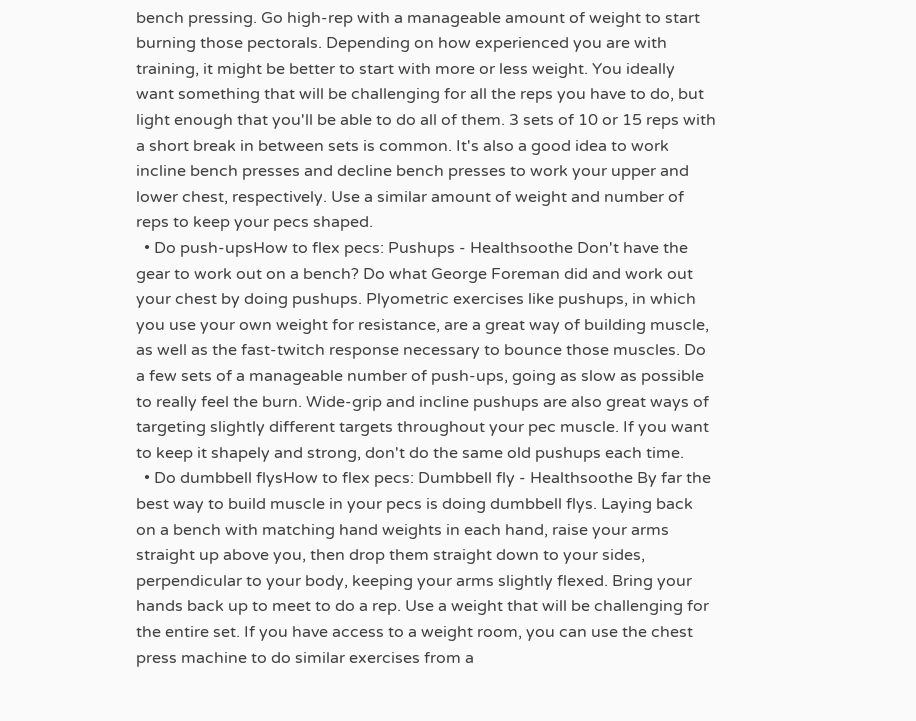bench pressing. Go high-rep with a manageable amount of weight to start burning those pectorals. Depending on how experienced you are with training, it might be better to start with more or less weight. You ideally want something that will be challenging for all the reps you have to do, but light enough that you'll be able to do all of them. 3 sets of 10 or 15 reps with a short break in between sets is common. It's also a good idea to work incline bench presses and decline bench presses to work your upper and lower chest, respectively. Use a similar amount of weight and number of reps to keep your pecs shaped.
  • Do push-upsHow to flex pecs: Pushups - Healthsoothe Don't have the gear to work out on a bench? Do what George Foreman did and work out your chest by doing pushups. Plyometric exercises like pushups, in which you use your own weight for resistance, are a great way of building muscle, as well as the fast-twitch response necessary to bounce those muscles. Do a few sets of a manageable number of push-ups, going as slow as possible to really feel the burn. Wide-grip and incline pushups are also great ways of targeting slightly different targets throughout your pec muscle. If you want to keep it shapely and strong, don't do the same old pushups each time.
  • Do dumbbell flysHow to flex pecs: Dumbbell fly - Healthsoothe By far the best way to build muscle in your pecs is doing dumbbell flys. Laying back on a bench with matching hand weights in each hand, raise your arms straight up above you, then drop them straight down to your sides, perpendicular to your body, keeping your arms slightly flexed. Bring your hands back up to meet to do a rep. Use a weight that will be challenging for the entire set. If you have access to a weight room, you can use the chest press machine to do similar exercises from a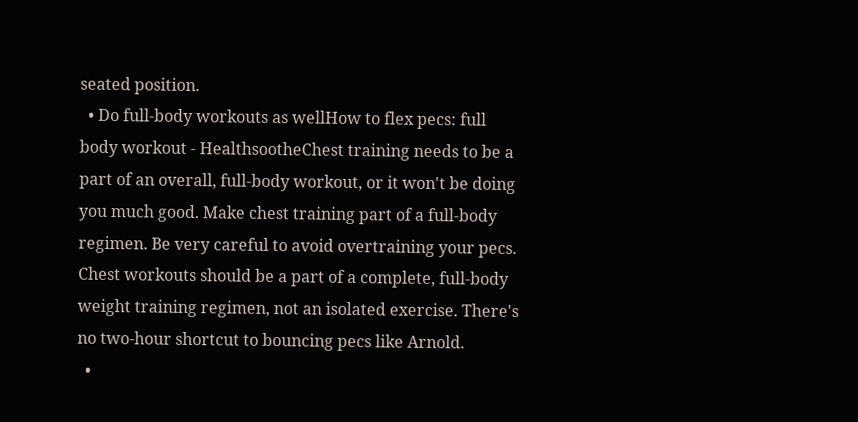seated position.
  • Do full-body workouts as wellHow to flex pecs: full body workout - HealthsootheChest training needs to be a part of an overall, full-body workout, or it won't be doing you much good. Make chest training part of a full-body regimen. Be very careful to avoid overtraining your pecs. Chest workouts should be a part of a complete, full-body weight training regimen, not an isolated exercise. There's no two-hour shortcut to bouncing pecs like Arnold.
  •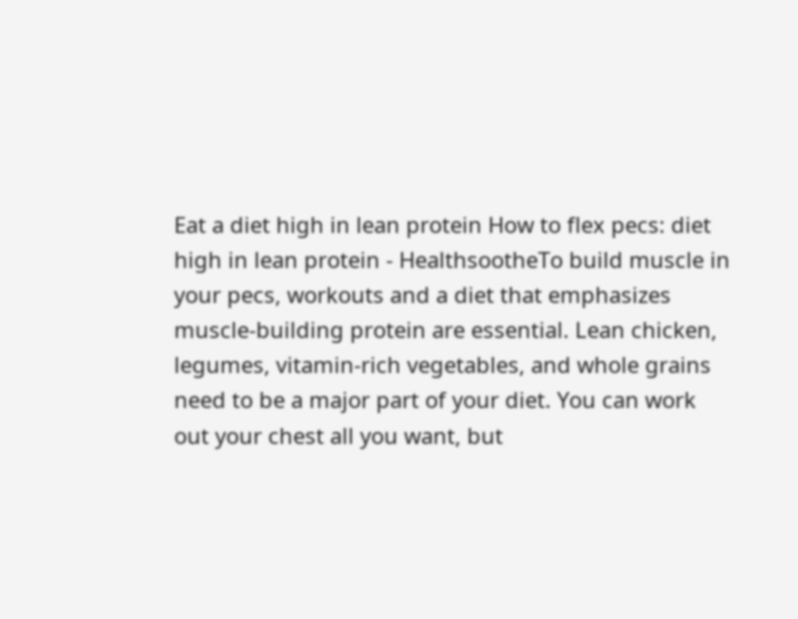Eat a diet high in lean protein How to flex pecs: diet high in lean protein - HealthsootheTo build muscle in your pecs, workouts and a diet that emphasizes muscle-building protein are essential. Lean chicken, legumes, vitamin-rich vegetables, and whole grains need to be a major part of your diet. You can work out your chest all you want, but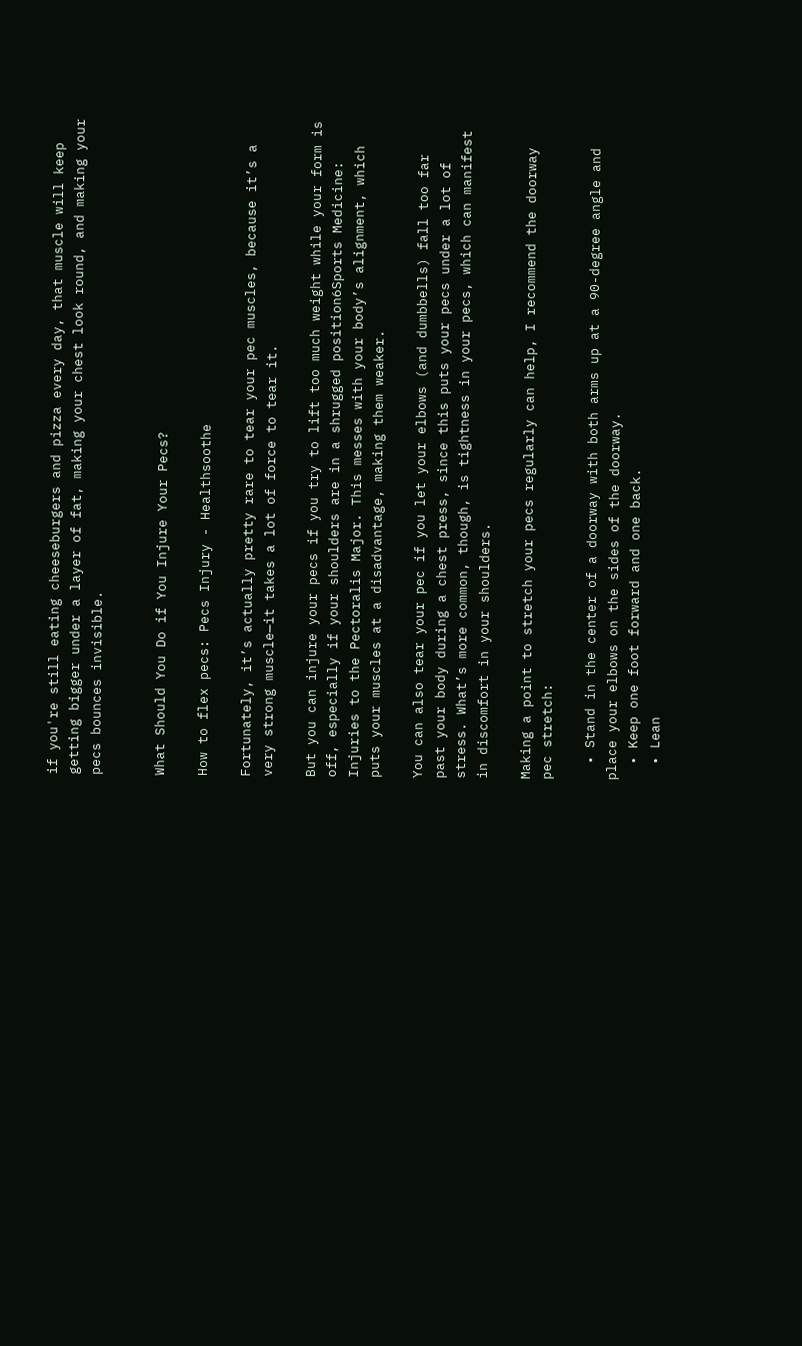if you're still eating cheeseburgers and pizza every day, that muscle will keep getting bigger under a layer of fat, making your chest look round, and making your pecs bounces invisible.


What Should You Do if You Injure Your Pecs?

How to flex pecs: Pecs Injury - Healthsoothe

Fortunately, it’s actually pretty rare to tear your pec muscles, because it’s a very strong muscle—it takes a lot of force to tear it.

But you can injure your pecs if you try to lift too much weight while your form is off, especially if your shoulders are in a shrugged position6Sports Medicine: Injuries to the Pectoralis Major. This messes with your body’s alignment, which puts your muscles at a disadvantage, making them weaker.

You can also tear your pec if you let your elbows (and dumbbells) fall too far past your body during a chest press, since this puts your pecs under a lot of stress. What’s more common, though, is tightness in your pecs, which can manifest in discomfort in your shoulders.

Making a point to stretch your pecs regularly can help, I recommend the doorway pec stretch:

  • Stand in the center of a doorway with both arms up at a 90-degree angle and place your elbows on the sides of the doorway.
  • Keep one foot forward and one back.
  • Lean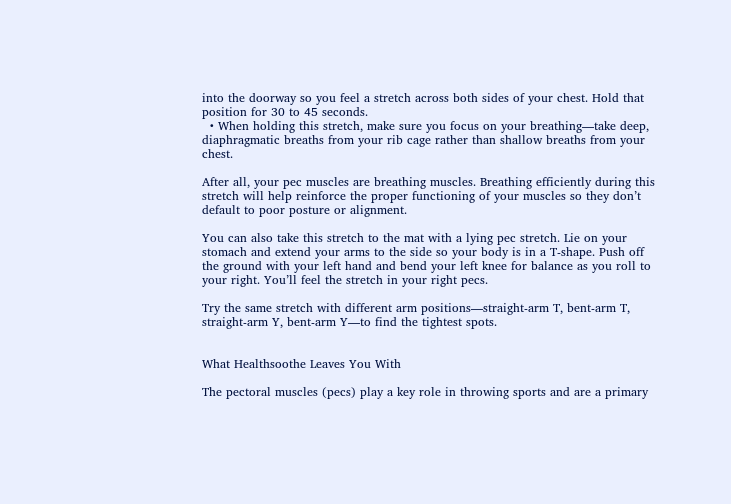into the doorway so you feel a stretch across both sides of your chest. Hold that position for 30 to 45 seconds.
  • When holding this stretch, make sure you focus on your breathing—take deep, diaphragmatic breaths from your rib cage rather than shallow breaths from your chest.

After all, your pec muscles are breathing muscles. Breathing efficiently during this stretch will help reinforce the proper functioning of your muscles so they don’t default to poor posture or alignment.

You can also take this stretch to the mat with a lying pec stretch. Lie on your stomach and extend your arms to the side so your body is in a T-shape. Push off the ground with your left hand and bend your left knee for balance as you roll to your right. You’ll feel the stretch in your right pecs.

Try the same stretch with different arm positions—straight-arm T, bent-arm T, straight-arm Y, bent-arm Y—to find the tightest spots.


What Healthsoothe Leaves You With

The pectoral muscles (pecs) play a key role in throwing sports and are a primary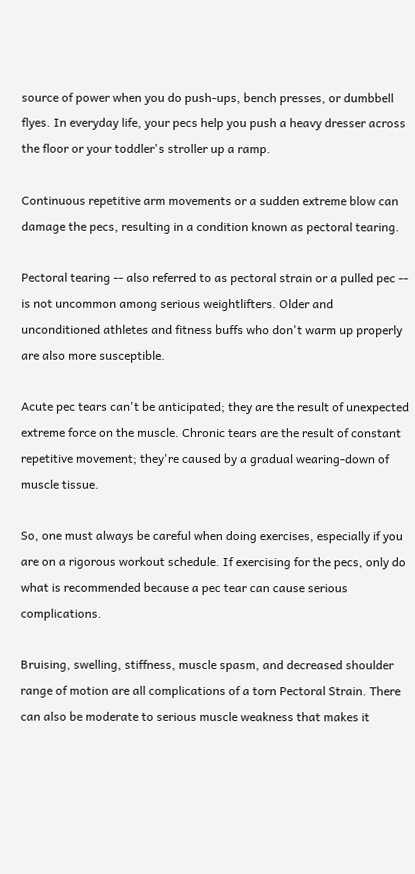source of power when you do push-ups, bench presses, or dumbbell flyes. In everyday life, your pecs help you push a heavy dresser across the floor or your toddler's stroller up a ramp.

Continuous repetitive arm movements or a sudden extreme blow can damage the pecs, resulting in a condition known as pectoral tearing.

Pectoral tearing -- also referred to as pectoral strain or a pulled pec -- is not uncommon among serious weightlifters. Older and unconditioned athletes and fitness buffs who don't warm up properly are also more susceptible.

Acute pec tears can't be anticipated; they are the result of unexpected extreme force on the muscle. Chronic tears are the result of constant repetitive movement; they're caused by a gradual wearing-down of muscle tissue.

So, one must always be careful when doing exercises, especially if you are on a rigorous workout schedule. If exercising for the pecs, only do what is recommended because a pec tear can cause serious complications.

Bruising, swelling, stiffness, muscle spasm, and decreased shoulder range of motion are all complications of a torn Pectoral Strain. There can also be moderate to serious muscle weakness that makes it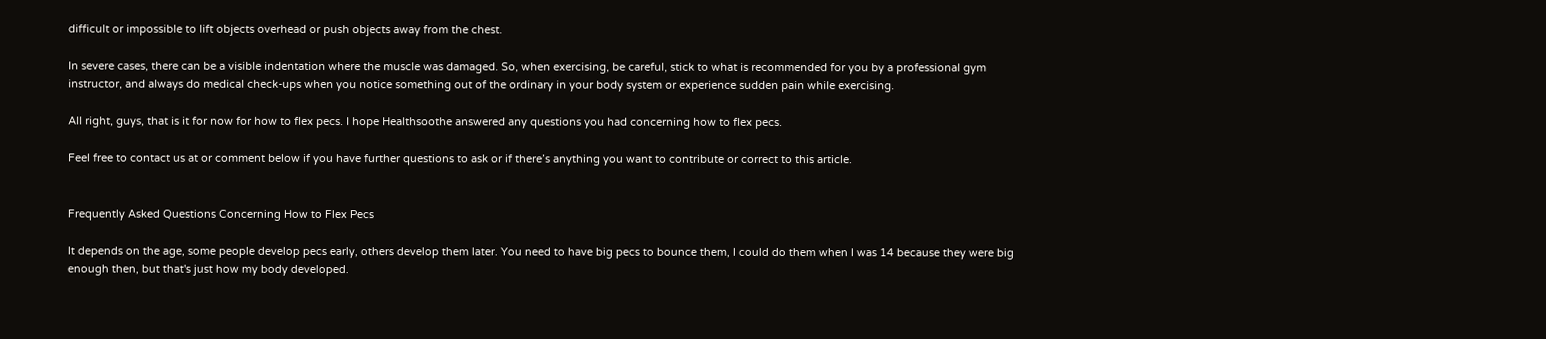difficult or impossible to lift objects overhead or push objects away from the chest.

In severe cases, there can be a visible indentation where the muscle was damaged. So, when exercising, be careful, stick to what is recommended for you by a professional gym instructor, and always do medical check-ups when you notice something out of the ordinary in your body system or experience sudden pain while exercising.

All right, guys, that is it for now for how to flex pecs. I hope Healthsoothe answered any questions you had concerning how to flex pecs.

Feel free to contact us at or comment below if you have further questions to ask or if there’s anything you want to contribute or correct to this article.


Frequently Asked Questions Concerning How to Flex Pecs

It depends on the age, some people develop pecs early, others develop them later. You need to have big pecs to bounce them, I could do them when I was 14 because they were big enough then, but that's just how my body developed.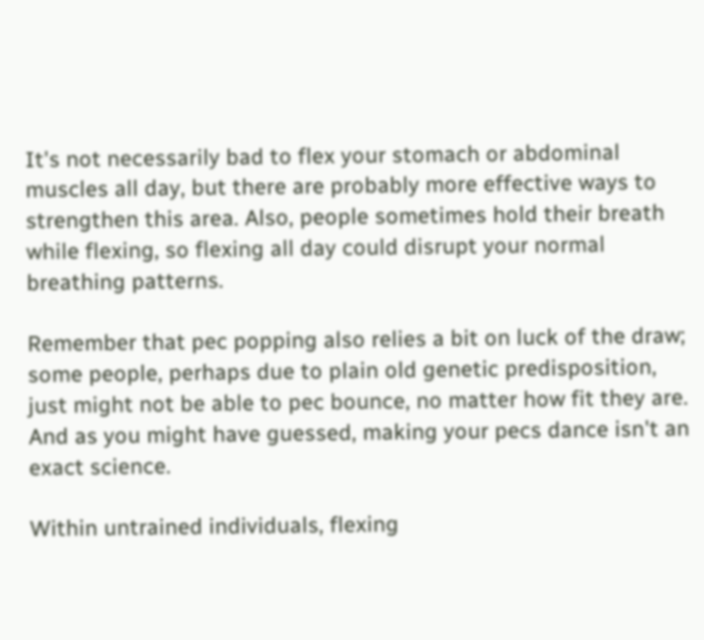It's not necessarily bad to flex your stomach or abdominal muscles all day, but there are probably more effective ways to strengthen this area. Also, people sometimes hold their breath while flexing, so flexing all day could disrupt your normal breathing patterns.

Remember that pec popping also relies a bit on luck of the draw; some people, perhaps due to plain old genetic predisposition, just might not be able to pec bounce, no matter how fit they are. And as you might have guessed, making your pecs dance isn't an exact science.

Within untrained individuals, flexing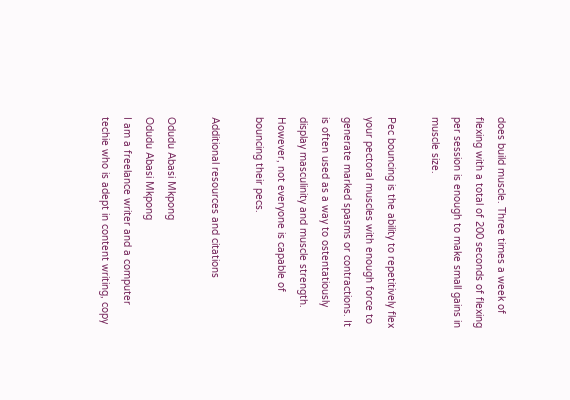does build muscle. Three times a week of flexing with a total of 200 seconds of flexing per session is enough to make small gains in muscle size.

Pec bouncing is the ability to repetitively flex your pectoral muscles with enough force to generate marked spasms or contractions. It is often used as a way to ostentatiously display masculinity and muscle strength. However, not everyone is capable of bouncing their pecs.

Additional resources and citations

Odudu Abasi Mkpong
Odudu Abasi Mkpong
I am a freelance writer and a computer techie who is adept in content writing, copy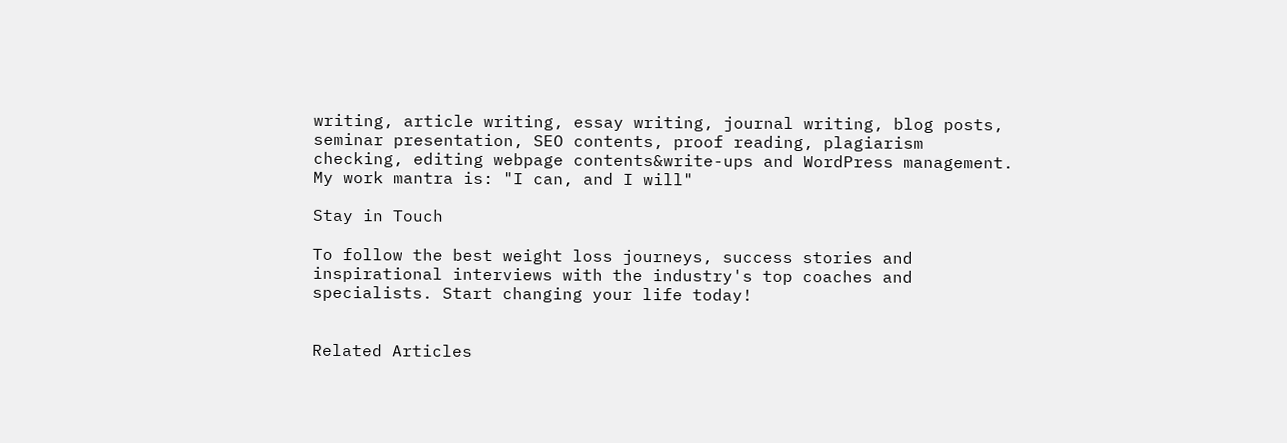writing, article writing, essay writing, journal writing, blog posts, seminar presentation, SEO contents, proof reading, plagiarism checking, editing webpage contents&write-ups and WordPress management. My work mantra is: "I can, and I will"

Stay in Touch

To follow the best weight loss journeys, success stories and inspirational interviews with the industry's top coaches and specialists. Start changing your life today!


Related Articles